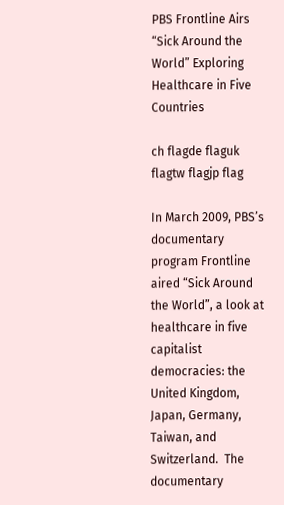PBS Frontline Airs “Sick Around the World” Exploring Healthcare in Five Countries

ch flagde flaguk flagtw flagjp flag

In March 2009, PBS’s documentary program Frontline aired “Sick Around the World”, a look at healthcare in five capitalist democracies: the United Kingdom, Japan, Germany, Taiwan, and Switzerland.  The documentary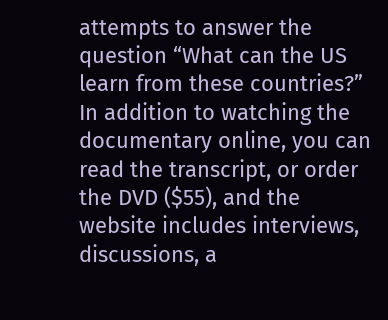attempts to answer the question “What can the US learn from these countries?”  In addition to watching the documentary online, you can read the transcript, or order the DVD ($55), and the website includes interviews, discussions, a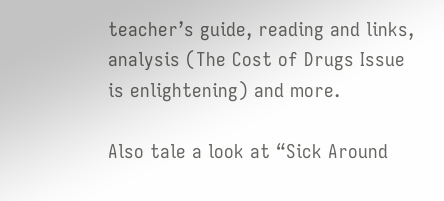teacher’s guide, reading and links, analysis (The Cost of Drugs Issue is enlightening) and more.

Also tale a look at “Sick Around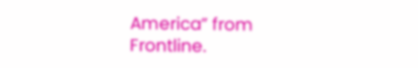America” from Frontline.